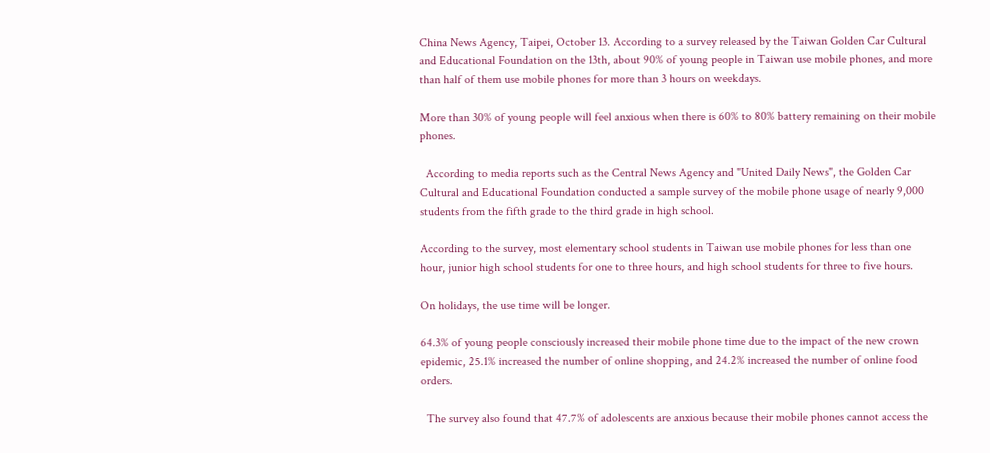China News Agency, Taipei, October 13. According to a survey released by the Taiwan Golden Car Cultural and Educational Foundation on the 13th, about 90% of young people in Taiwan use mobile phones, and more than half of them use mobile phones for more than 3 hours on weekdays.

More than 30% of young people will feel anxious when there is 60% to 80% battery remaining on their mobile phones.

  According to media reports such as the Central News Agency and "United Daily News", the Golden Car Cultural and Educational Foundation conducted a sample survey of the mobile phone usage of nearly 9,000 students from the fifth grade to the third grade in high school.

According to the survey, most elementary school students in Taiwan use mobile phones for less than one hour, junior high school students for one to three hours, and high school students for three to five hours.

On holidays, the use time will be longer.

64.3% of young people consciously increased their mobile phone time due to the impact of the new crown epidemic, 25.1% increased the number of online shopping, and 24.2% increased the number of online food orders.

  The survey also found that 47.7% of adolescents are anxious because their mobile phones cannot access the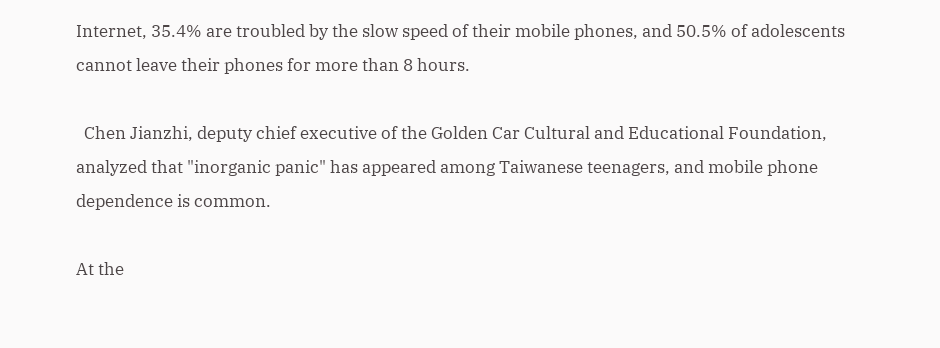Internet, 35.4% are troubled by the slow speed of their mobile phones, and 50.5% of adolescents cannot leave their phones for more than 8 hours.

  Chen Jianzhi, deputy chief executive of the Golden Car Cultural and Educational Foundation, analyzed that "inorganic panic" has appeared among Taiwanese teenagers, and mobile phone dependence is common.

At the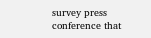survey press conference that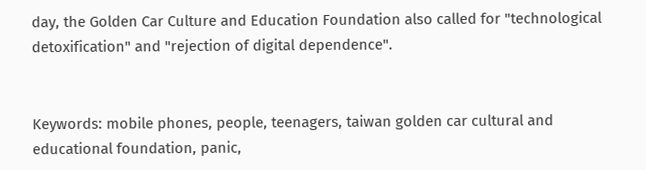day, the Golden Car Culture and Education Foundation also called for "technological detoxification" and "rejection of digital dependence".


Keywords: mobile phones, people, teenagers, taiwan golden car cultural and educational foundation, panic,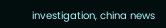investigation, china news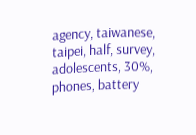agency, taiwanese, taipei, half, survey, adolescents, 30%, phones, battery